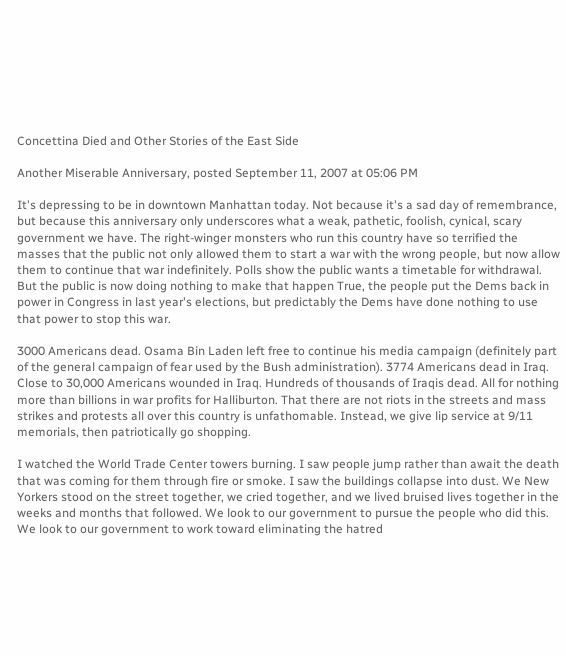Concettina Died and Other Stories of the East Side

Another Miserable Anniversary, posted September 11, 2007 at 05:06 PM

It's depressing to be in downtown Manhattan today. Not because it's a sad day of remembrance, but because this anniversary only underscores what a weak, pathetic, foolish, cynical, scary government we have. The right-winger monsters who run this country have so terrified the masses that the public not only allowed them to start a war with the wrong people, but now allow them to continue that war indefinitely. Polls show the public wants a timetable for withdrawal. But the public is now doing nothing to make that happen True, the people put the Dems back in power in Congress in last year's elections, but predictably the Dems have done nothing to use that power to stop this war.

3000 Americans dead. Osama Bin Laden left free to continue his media campaign (definitely part of the general campaign of fear used by the Bush administration). 3774 Americans dead in Iraq. Close to 30,000 Americans wounded in Iraq. Hundreds of thousands of Iraqis dead. All for nothing more than billions in war profits for Halliburton. That there are not riots in the streets and mass strikes and protests all over this country is unfathomable. Instead, we give lip service at 9/11 memorials, then patriotically go shopping.

I watched the World Trade Center towers burning. I saw people jump rather than await the death that was coming for them through fire or smoke. I saw the buildings collapse into dust. We New Yorkers stood on the street together, we cried together, and we lived bruised lives together in the weeks and months that followed. We look to our government to pursue the people who did this. We look to our government to work toward eliminating the hatred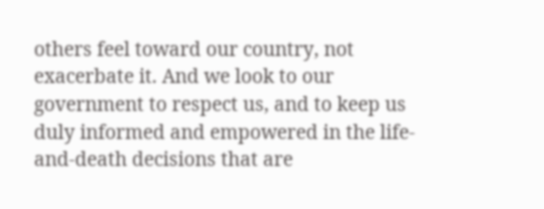others feel toward our country, not exacerbate it. And we look to our government to respect us, and to keep us duly informed and empowered in the life-and-death decisions that are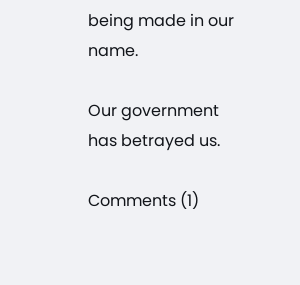being made in our name.

Our government has betrayed us.

Comments (1)